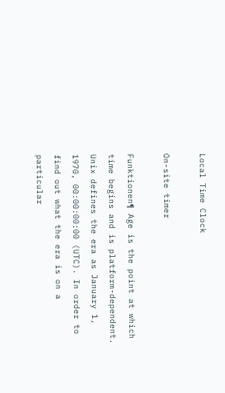Local Time Clock

On-site timer

Funktionen¶ Age is the point at which time begins and is platform-dependent. Unix defines the era as January 1, 1970, 00:00:00:00 (UTC). In order to find out what the era is on a particular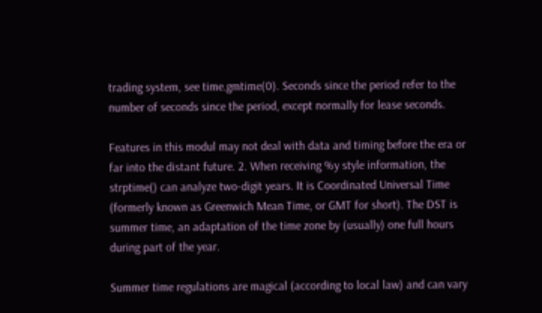trading system, see time.gmtime(0). Seconds since the period refer to the number of seconds since the period, except normally for lease seconds.

Features in this modul may not deal with data and timing before the era or far into the distant future. 2. When receiving %y style information, the strptime() can analyze two-digit years. It is Coordinated Universal Time (formerly known as Greenwich Mean Time, or GMT for short). The DST is summer time, an adaptation of the time zone by (usually) one full hours during part of the year.

Summer time regulations are magical (according to local law) and can vary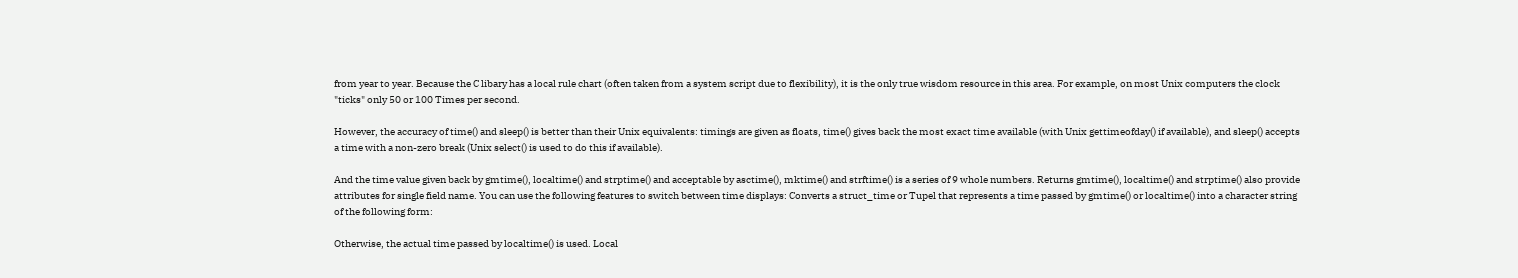from year to year. Because the C libary has a local rule chart (often taken from a system script due to flexibility), it is the only true wisdom resource in this area. For example, on most Unix computers the clock "ticks" only 50 or 100 Times per second.

However, the accuracy of time() and sleep() is better than their Unix equivalents: timings are given as floats, time() gives back the most exact time available (with Unix gettimeofday() if available), and sleep() accepts a time with a non-zero break (Unix select() is used to do this if available).

And the time value given back by gmtime(), localtime() and strptime() and acceptable by asctime(), mktime() and strftime() is a series of 9 whole numbers. Returns gmtime(), localtime() and strptime() also provide attributes for single field name. You can use the following features to switch between time displays: Converts a struct_time or Tupel that represents a time passed by gmtime() or localtime() into a character string of the following form:

Otherwise, the actual time passed by localtime() is used. Local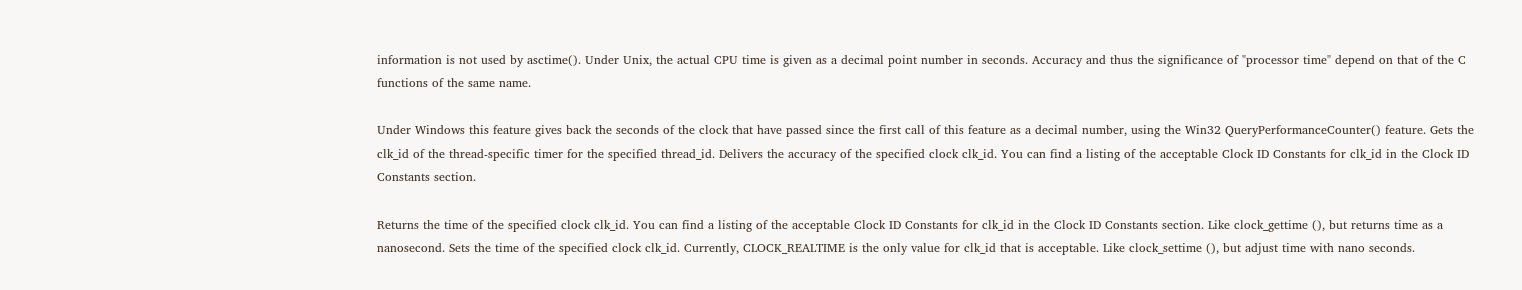information is not used by asctime(). Under Unix, the actual CPU time is given as a decimal point number in seconds. Accuracy and thus the significance of "processor time" depend on that of the C functions of the same name.

Under Windows this feature gives back the seconds of the clock that have passed since the first call of this feature as a decimal number, using the Win32 QueryPerformanceCounter() feature. Gets the clk_id of the thread-specific timer for the specified thread_id. Delivers the accuracy of the specified clock clk_id. You can find a listing of the acceptable Clock ID Constants for clk_id in the Clock ID Constants section.

Returns the time of the specified clock clk_id. You can find a listing of the acceptable Clock ID Constants for clk_id in the Clock ID Constants section. Like clock_gettime (), but returns time as a nanosecond. Sets the time of the specified clock clk_id. Currently, CLOCK_REALTIME is the only value for clk_id that is acceptable. Like clock_settime (), but adjust time with nano seconds.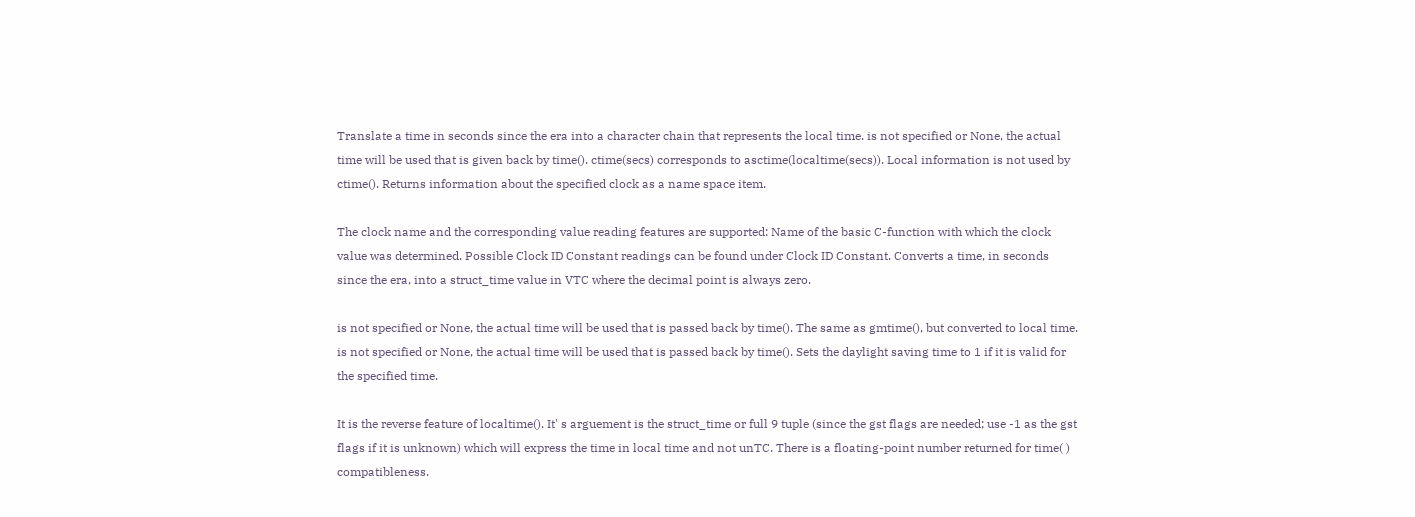Translate a time in seconds since the era into a character chain that represents the local time. is not specified or None, the actual time will be used that is given back by time(). ctime(secs) corresponds to asctime(localtime(secs)). Local information is not used by ctime(). Returns information about the specified clock as a name space item.

The clock name and the corresponding value reading features are supported: Name of the basic C-function with which the clock value was determined. Possible Clock ID Constant readings can be found under Clock ID Constant. Converts a time, in seconds since the era, into a struct_time value in VTC where the decimal point is always zero.

is not specified or None, the actual time will be used that is passed back by time(). The same as gmtime(), but converted to local time. is not specified or None, the actual time will be used that is passed back by time(). Sets the daylight saving time to 1 if it is valid for the specified time.

It is the reverse feature of localtime(). It' s arguement is the struct_time or full 9 tuple (since the gst flags are needed; use -1 as the gst flags if it is unknown) which will express the time in local time and not unTC. There is a floating-point number returned for time( ) compatibleness.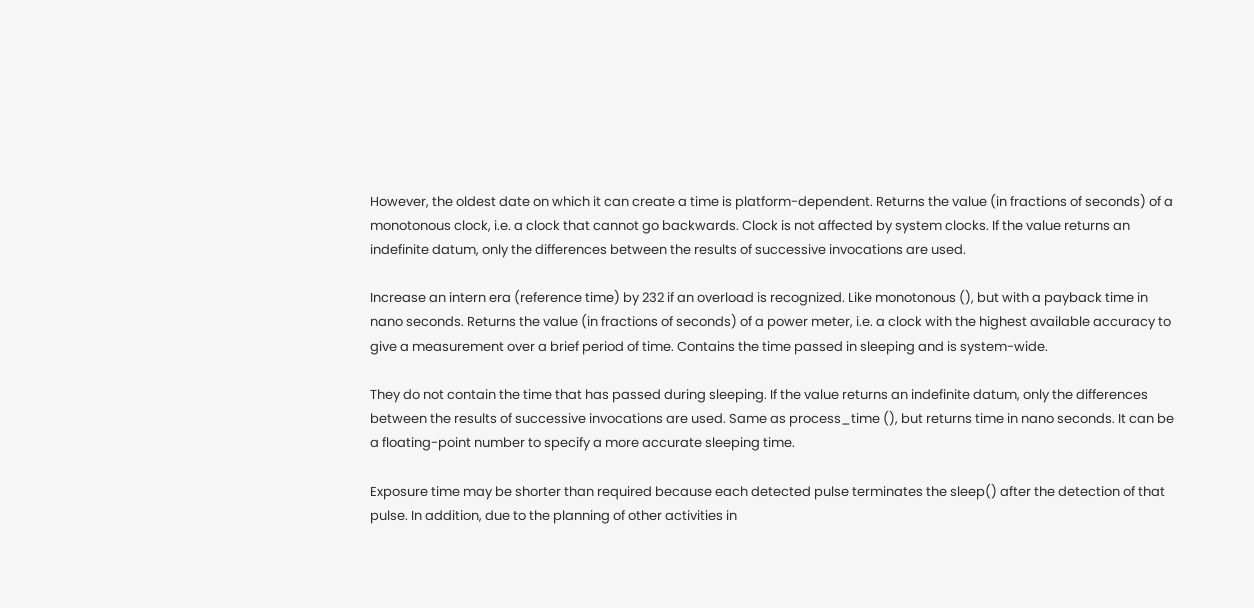However, the oldest date on which it can create a time is platform-dependent. Returns the value (in fractions of seconds) of a monotonous clock, i.e. a clock that cannot go backwards. Clock is not affected by system clocks. If the value returns an indefinite datum, only the differences between the results of successive invocations are used.

Increase an intern era (reference time) by 232 if an overload is recognized. Like monotonous (), but with a payback time in nano seconds. Returns the value (in fractions of seconds) of a power meter, i.e. a clock with the highest available accuracy to give a measurement over a brief period of time. Contains the time passed in sleeping and is system-wide.

They do not contain the time that has passed during sleeping. If the value returns an indefinite datum, only the differences between the results of successive invocations are used. Same as process_time (), but returns time in nano seconds. It can be a floating-point number to specify a more accurate sleeping time.

Exposure time may be shorter than required because each detected pulse terminates the sleep() after the detection of that pulse. In addition, due to the planning of other activities in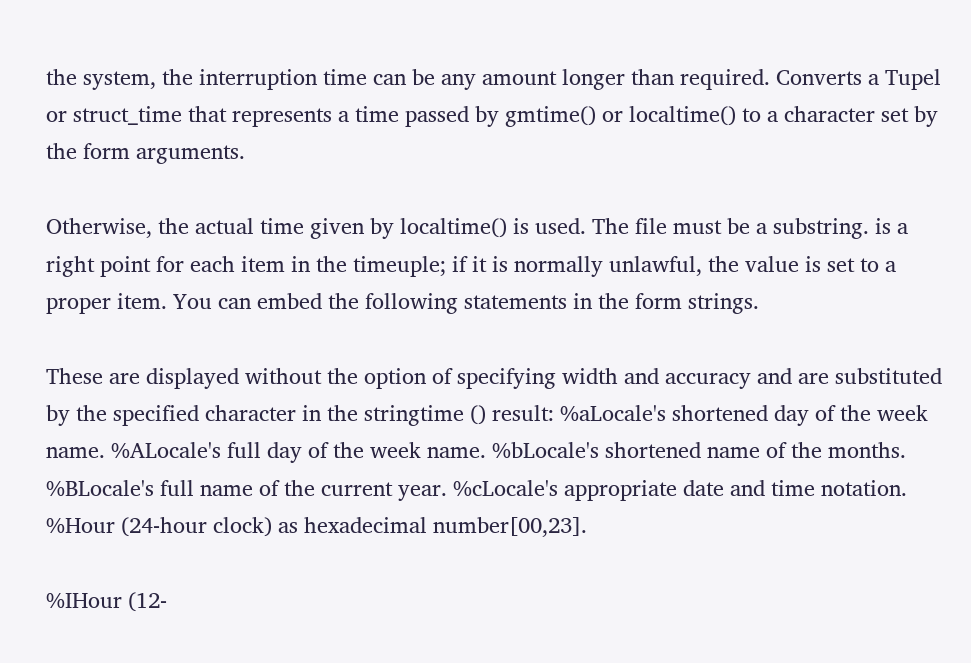the system, the interruption time can be any amount longer than required. Converts a Tupel or struct_time that represents a time passed by gmtime() or localtime() to a character set by the form arguments.

Otherwise, the actual time given by localtime() is used. The file must be a substring. is a right point for each item in the timeuple; if it is normally unlawful, the value is set to a proper item. You can embed the following statements in the form strings.

These are displayed without the option of specifying width and accuracy and are substituted by the specified character in the stringtime () result: %aLocale's shortened day of the week name. %ALocale's full day of the week name. %bLocale's shortened name of the months. %BLocale's full name of the current year. %cLocale's appropriate date and time notation. %Hour (24-hour clock) as hexadecimal number[00,23].

%IHour (12-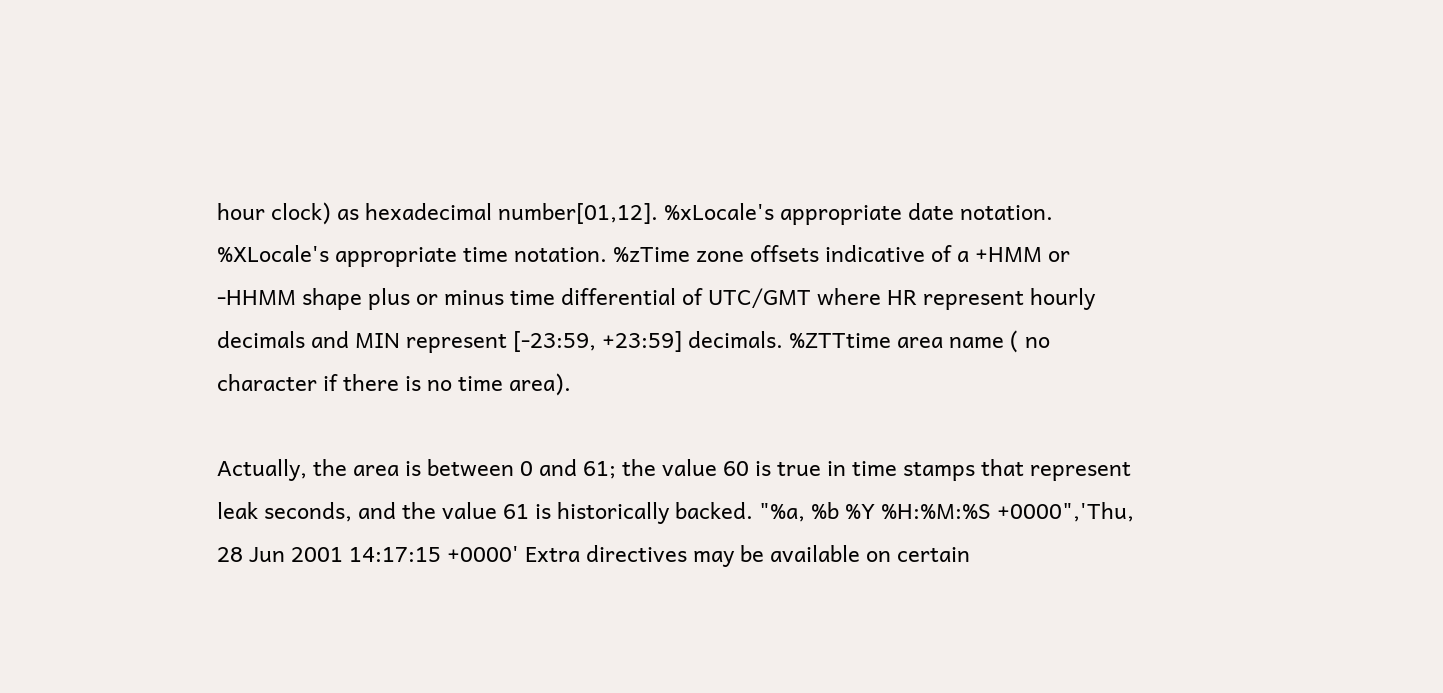hour clock) as hexadecimal number[01,12]. %xLocale's appropriate date notation. %XLocale's appropriate time notation. %zTime zone offsets indicative of a +HMM or -HHMM shape plus or minus time differential of UTC/GMT where HR represent hourly decimals and MIN represent [-23:59, +23:59] decimals. %ZTTtime area name ( no character if there is no time area).

Actually, the area is between 0 and 61; the value 60 is true in time stamps that represent leak seconds, and the value 61 is historically backed. "%a, %b %Y %H:%M:%S +0000",'Thu, 28 Jun 2001 14:17:15 +0000' Extra directives may be available on certain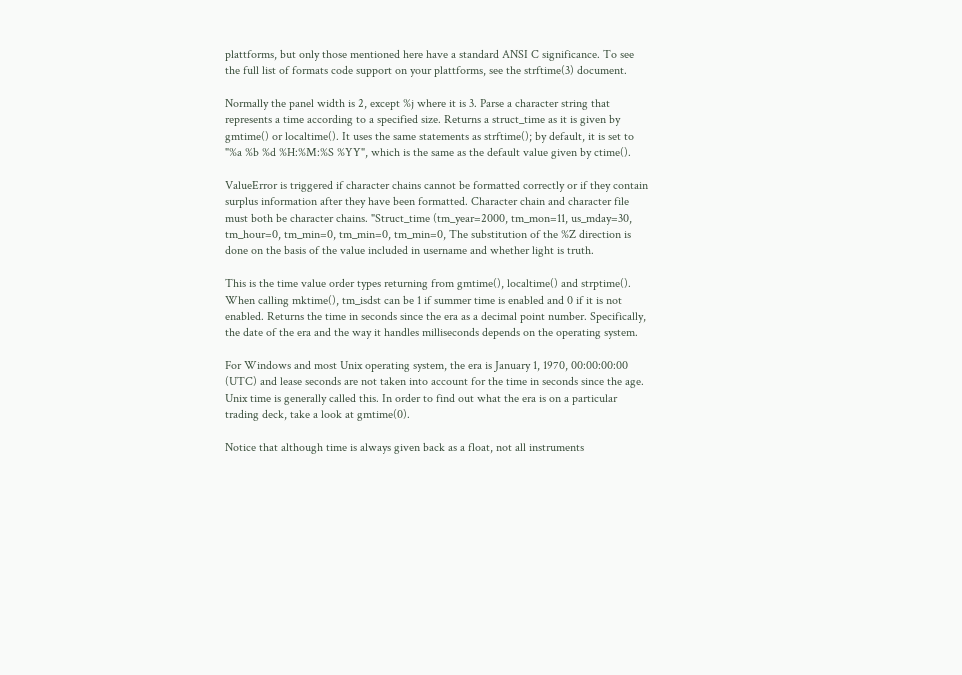plattforms, but only those mentioned here have a standard ANSI C significance. To see the full list of formats code support on your plattforms, see the strftime(3) document.

Normally the panel width is 2, except %j where it is 3. Parse a character string that represents a time according to a specified size. Returns a struct_time as it is given by gmtime() or localtime(). It uses the same statements as strftime(); by default, it is set to "%a %b %d %H:%M:%S %YY", which is the same as the default value given by ctime().

ValueError is triggered if character chains cannot be formatted correctly or if they contain surplus information after they have been formatted. Character chain and character file must both be character chains. "Struct_time (tm_year=2000, tm_mon=11, us_mday=30, tm_hour=0, tm_min=0, tm_min=0, tm_min=0, The substitution of the %Z direction is done on the basis of the value included in username and whether light is truth.

This is the time value order types returning from gmtime(), localtime() and strptime(). When calling mktime(), tm_isdst can be 1 if summer time is enabled and 0 if it is not enabled. Returns the time in seconds since the era as a decimal point number. Specifically, the date of the era and the way it handles milliseconds depends on the operating system.

For Windows and most Unix operating system, the era is January 1, 1970, 00:00:00:00 (UTC) and lease seconds are not taken into account for the time in seconds since the age. Unix time is generally called this. In order to find out what the era is on a particular trading deck, take a look at gmtime(0).

Notice that although time is always given back as a float, not all instruments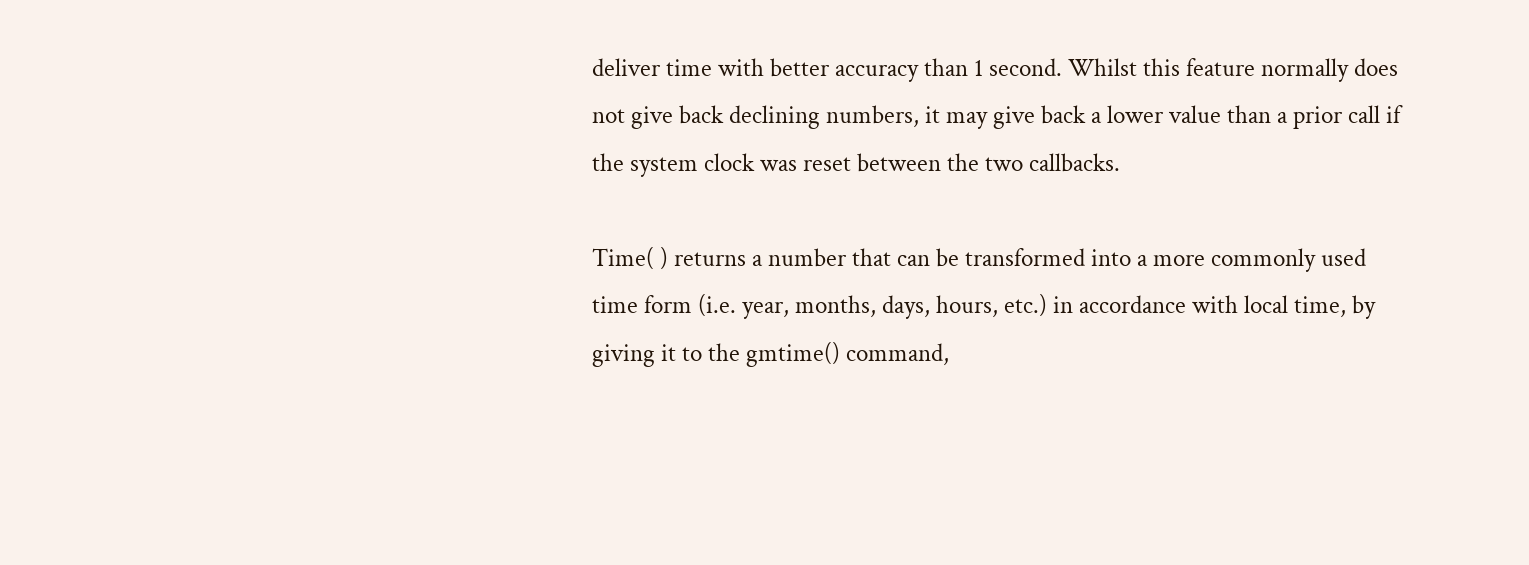deliver time with better accuracy than 1 second. Whilst this feature normally does not give back declining numbers, it may give back a lower value than a prior call if the system clock was reset between the two callbacks.

Time( ) returns a number that can be transformed into a more commonly used time form (i.e. year, months, days, hours, etc.) in accordance with local time, by giving it to the gmtime() command,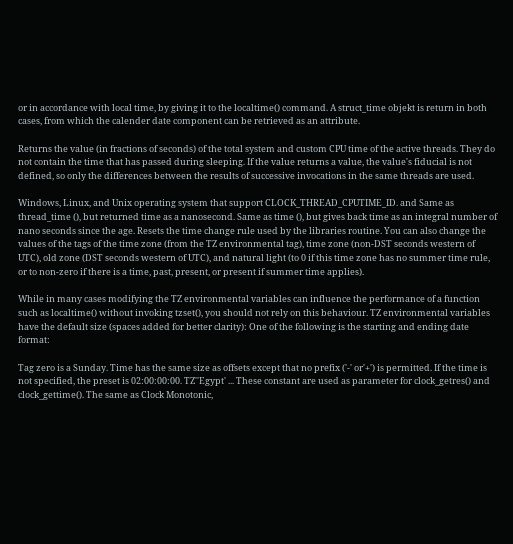or in accordance with local time, by giving it to the localtime() command. A struct_time objekt is return in both cases, from which the calender date component can be retrieved as an attribute.

Returns the value (in fractions of seconds) of the total system and custom CPU time of the active threads. They do not contain the time that has passed during sleeping. If the value returns a value, the value's fiducial is not defined, so only the differences between the results of successive invocations in the same threads are used.

Windows, Linux, and Unix operating system that support CLOCK_THREAD_CPUTIME_ID. and Same as thread_time (), but returned time as a nanosecond. Same as time (), but gives back time as an integral number of nano seconds since the age. Resets the time change rule used by the libraries routine. You can also change the values of the tags of the time zone (from the TZ environmental tag), time zone (non-DST seconds western of UTC), old zone (DST seconds western of UTC), and natural light (to 0 if this time zone has no summer time rule, or to non-zero if there is a time, past, present, or present if summer time applies).

While in many cases modifying the TZ environmental variables can influence the performance of a function such as localtime() without invoking tzset(), you should not rely on this behaviour. TZ environmental variables have the default size (spaces added for better clarity): One of the following is the starting and ending date format:

Tag zero is a Sunday. Time has the same size as offsets except that no prefix ('-' or'+') is permitted. If the time is not specified, the preset is 02:00:00:00. TZ''Egypt' ... These constant are used as parameter for clock_getres() and clock_gettime(). The same as Clock Monotonic,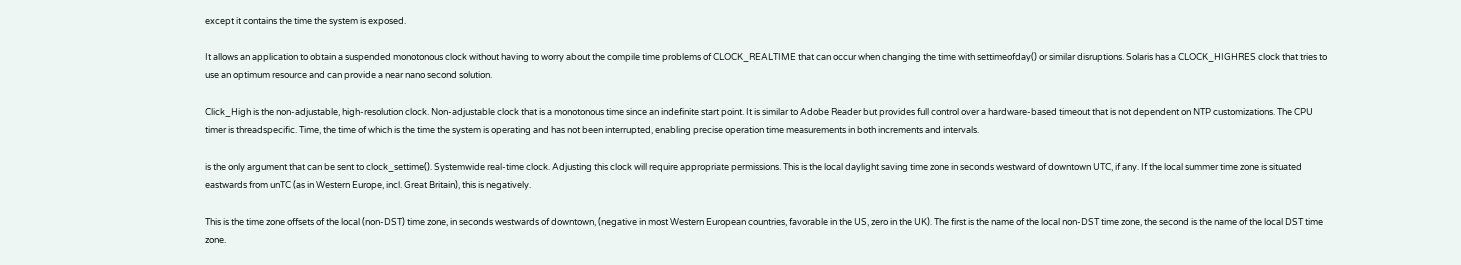except it contains the time the system is exposed.

It allows an application to obtain a suspended monotonous clock without having to worry about the compile time problems of CLOCK_REALTIME that can occur when changing the time with settimeofday() or similar disruptions. Solaris has a CLOCK_HIGHRES clock that tries to use an optimum resource and can provide a near nano second solution.

Click_High is the non-adjustable, high-resolution clock. Non-adjustable clock that is a monotonous time since an indefinite start point. It is similar to Adobe Reader but provides full control over a hardware-based timeout that is not dependent on NTP customizations. The CPU timer is threadspecific. Time, the time of which is the time the system is operating and has not been interrupted, enabling precise operation time measurements in both increments and intervals.

is the only argument that can be sent to clock_settime(). Systemwide real-time clock. Adjusting this clock will require appropriate permissions. This is the local daylight saving time zone in seconds westward of downtown UTC, if any. If the local summer time zone is situated eastwards from unTC (as in Western Europe, incl. Great Britain), this is negatively.

This is the time zone offsets of the local (non-DST) time zone, in seconds westwards of downtown, (negative in most Western European countries, favorable in the US, zero in the UK). The first is the name of the local non-DST time zone, the second is the name of the local DST time zone.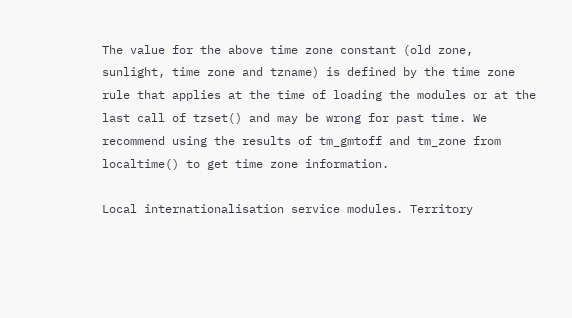The value for the above time zone constant (old zone, sunlight, time zone and tzname) is defined by the time zone rule that applies at the time of loading the modules or at the last call of tzset() and may be wrong for past time. We recommend using the results of tm_gmtoff and tm_zone from localtime() to get time zone information.

Local internationalisation service modules. Territory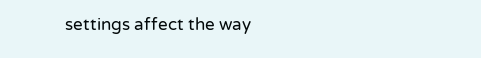settings affect the way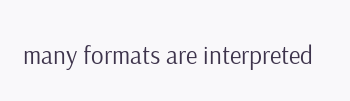many formats are interpreted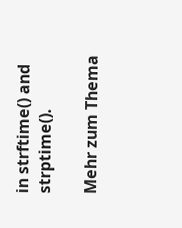in strftime() and strptime().

Mehr zum Thema